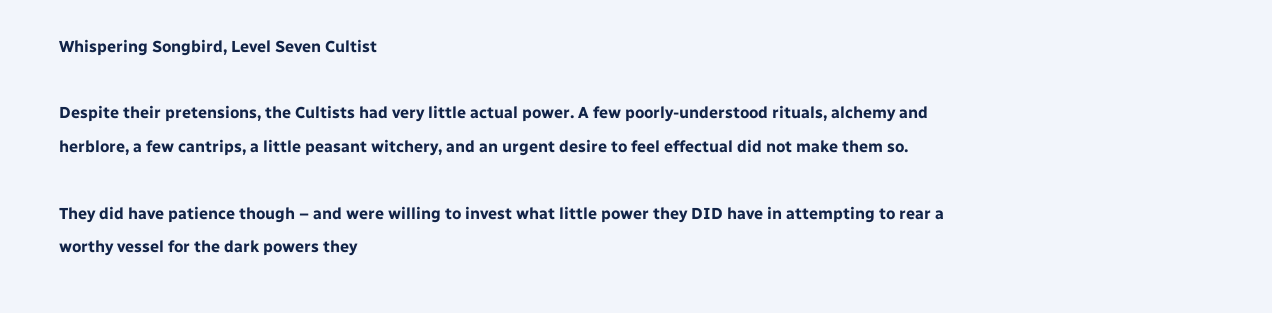Whispering Songbird, Level Seven Cultist

Despite their pretensions, the Cultists had very little actual power. A few poorly-understood rituals, alchemy and herblore, a few cantrips, a little peasant witchery, and an urgent desire to feel effectual did not make them so.

They did have patience though – and were willing to invest what little power they DID have in attempting to rear a worthy vessel for the dark powers they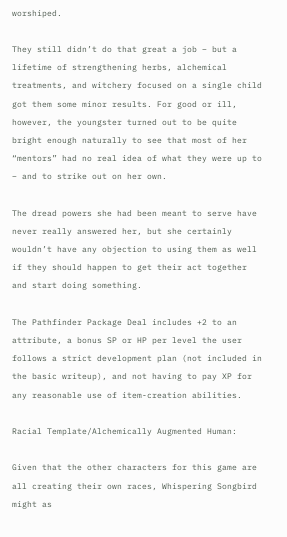worshiped.

They still didn’t do that great a job – but a lifetime of strengthening herbs, alchemical treatments, and witchery focused on a single child got them some minor results. For good or ill, however, the youngster turned out to be quite bright enough naturally to see that most of her “mentors” had no real idea of what they were up to – and to strike out on her own.

The dread powers she had been meant to serve have never really answered her, but she certainly wouldn’t have any objection to using them as well if they should happen to get their act together and start doing something.

The Pathfinder Package Deal includes +2 to an attribute, a bonus SP or HP per level the user follows a strict development plan (not included in the basic writeup), and not having to pay XP for any reasonable use of item-creation abilities.

Racial Template/Alchemically Augmented Human:

Given that the other characters for this game are all creating their own races, Whispering Songbird might as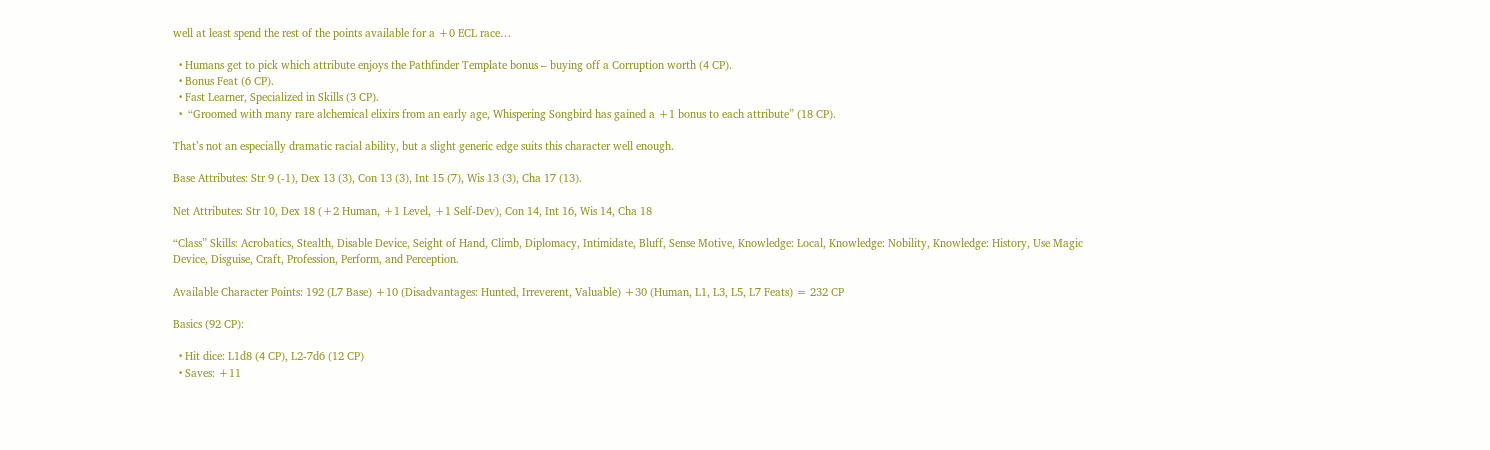well at least spend the rest of the points available for a +0 ECL race…

  • Humans get to pick which attribute enjoys the Pathfinder Template bonus – buying off a Corruption worth (4 CP).
  • Bonus Feat (6 CP).
  • Fast Learner, Specialized in Skills (3 CP).
  •  “Groomed with many rare alchemical elixirs from an early age, Whispering Songbird has gained a +1 bonus to each attribute” (18 CP).

That’s not an especially dramatic racial ability, but a slight generic edge suits this character well enough.

Base Attributes: Str 9 (-1), Dex 13 (3), Con 13 (3), Int 15 (7), Wis 13 (3), Cha 17 (13).

Net Attributes: Str 10, Dex 18 (+2 Human, +1 Level, +1 Self-Dev), Con 14, Int 16, Wis 14, Cha 18

“Class” Skills: Acrobatics, Stealth, Disable Device, Seight of Hand, Climb, Diplomacy, Intimidate, Bluff, Sense Motive, Knowledge: Local, Knowledge: Nobility, Knowledge: History, Use Magic Device, Disguise, Craft, Profession, Perform, and Perception.

Available Character Points: 192 (L7 Base) +10 (Disadvantages: Hunted, Irreverent, Valuable) +30 (Human, L1, L3, L5, L7 Feats) = 232 CP

Basics (92 CP):

  • Hit dice: L1d8 (4 CP), L2-7d6 (12 CP)
  • Saves: +11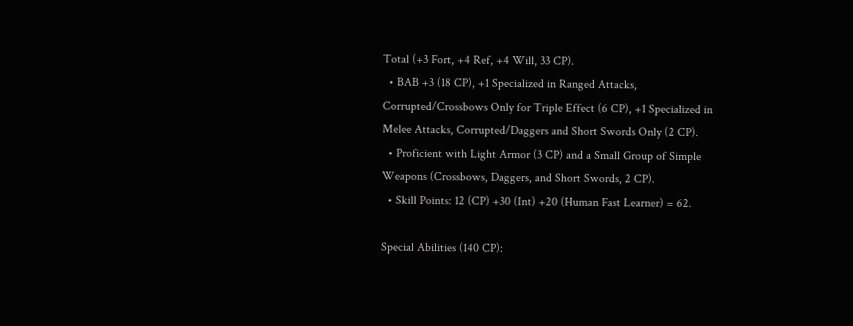Total (+3 Fort, +4 Ref, +4 Will, 33 CP).
  • BAB +3 (18 CP), +1 Specialized in Ranged Attacks, Corrupted/Crossbows Only for Triple Effect (6 CP), +1 Specialized in Melee Attacks, Corrupted/Daggers and Short Swords Only (2 CP).
  • Proficient with Light Armor (3 CP) and a Small Group of Simple Weapons (Crossbows, Daggers, and Short Swords, 2 CP).
  • Skill Points: 12 (CP) +30 (Int) +20 (Human Fast Learner) = 62.

Special Abilities (140 CP):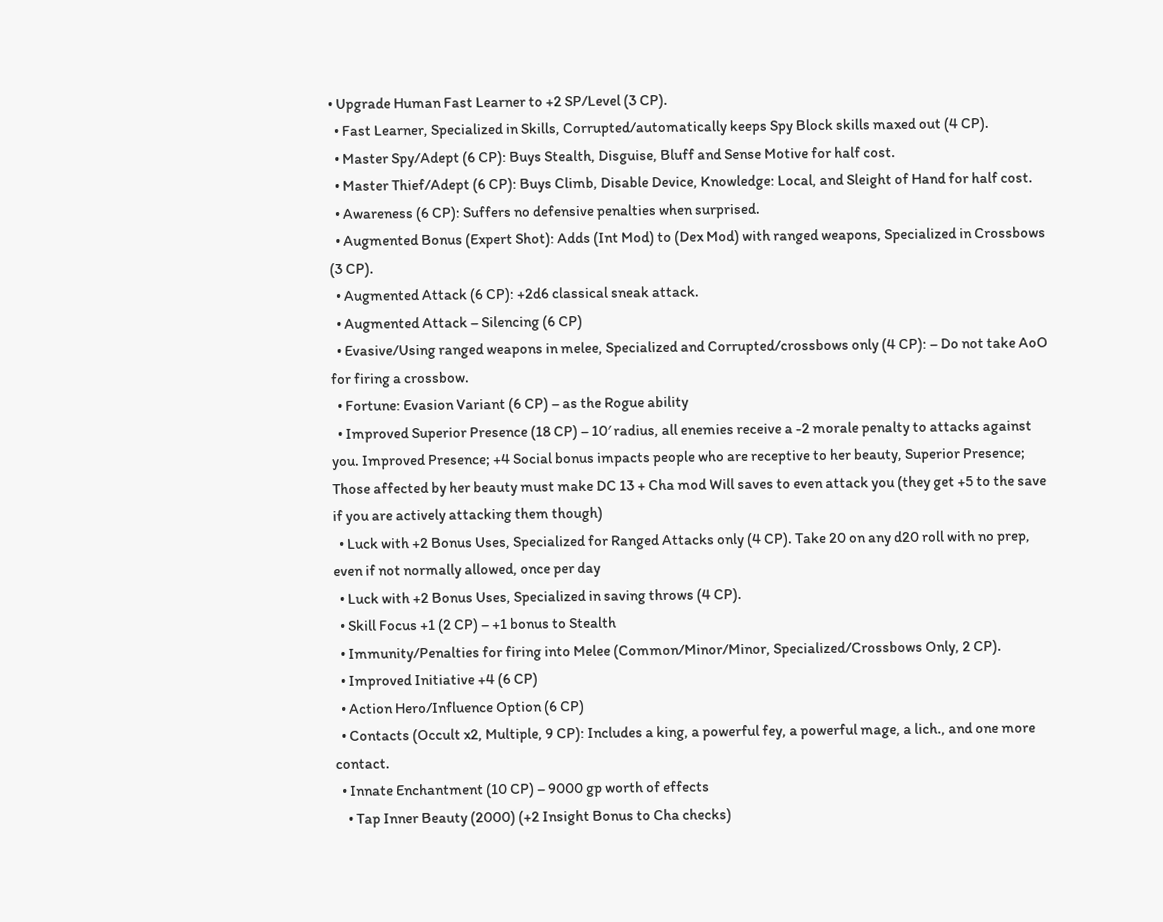• Upgrade Human Fast Learner to +2 SP/Level (3 CP).
  • Fast Learner, Specialized in Skills, Corrupted/automatically keeps Spy Block skills maxed out (4 CP).
  • Master Spy/Adept (6 CP): Buys Stealth, Disguise, Bluff and Sense Motive for half cost.
  • Master Thief/Adept (6 CP): Buys Climb, Disable Device, Knowledge: Local, and Sleight of Hand for half cost.
  • Awareness (6 CP): Suffers no defensive penalties when surprised.
  • Augmented Bonus (Expert Shot): Adds (Int Mod) to (Dex Mod) with ranged weapons, Specialized in Crossbows (3 CP).
  • Augmented Attack (6 CP): +2d6 classical sneak attack.
  • Augmented Attack – Silencing (6 CP)
  • Evasive/Using ranged weapons in melee, Specialized and Corrupted/crossbows only (4 CP): – Do not take AoO for firing a crossbow.
  • Fortune: Evasion Variant (6 CP) – as the Rogue ability
  • Improved Superior Presence (18 CP) – 10′ radius, all enemies receive a -2 morale penalty to attacks against you. Improved Presence; +4 Social bonus impacts people who are receptive to her beauty, Superior Presence; Those affected by her beauty must make DC 13 + Cha mod Will saves to even attack you (they get +5 to the save if you are actively attacking them though)
  • Luck with +2 Bonus Uses, Specialized for Ranged Attacks only (4 CP). Take 20 on any d20 roll with no prep, even if not normally allowed, once per day
  • Luck with +2 Bonus Uses, Specialized in saving throws (4 CP).
  • Skill Focus +1 (2 CP) – +1 bonus to Stealth
  • Immunity/Penalties for firing into Melee (Common/Minor/Minor, Specialized/Crossbows Only, 2 CP).
  • Improved Initiative +4 (6 CP)
  • Action Hero/Influence Option (6 CP)
  • Contacts (Occult x2, Multiple, 9 CP): Includes a king, a powerful fey, a powerful mage, a lich., and one more contact.
  • Innate Enchantment (10 CP) – 9000 gp worth of effects
    • Tap Inner Beauty (2000) (+2 Insight Bonus to Cha checks)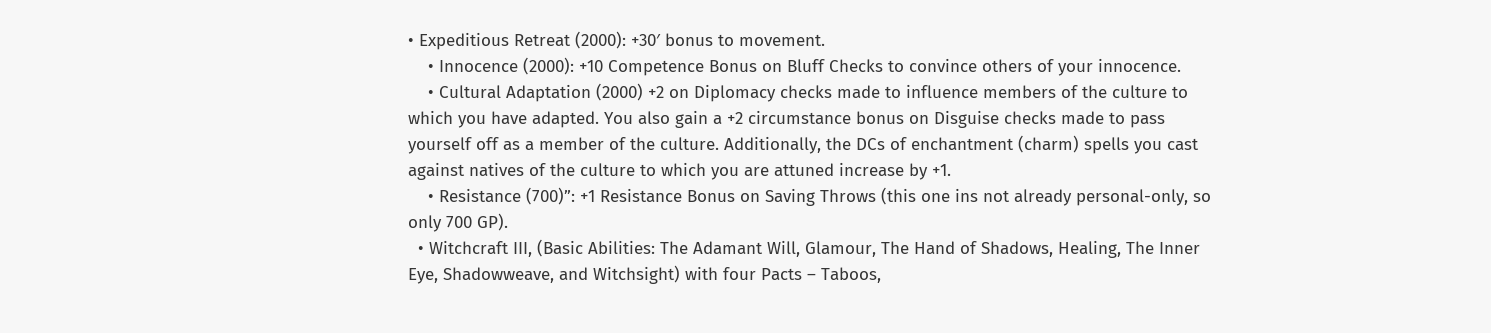• Expeditious Retreat (2000): +30′ bonus to movement.
    • Innocence (2000): +10 Competence Bonus on Bluff Checks to convince others of your innocence.
    • Cultural Adaptation (2000) +2 on Diplomacy checks made to influence members of the culture to which you have adapted. You also gain a +2 circumstance bonus on Disguise checks made to pass yourself off as a member of the culture. Additionally, the DCs of enchantment (charm) spells you cast against natives of the culture to which you are attuned increase by +1.
    • Resistance (700)”: +1 Resistance Bonus on Saving Throws (this one ins not already personal-only, so only 700 GP).
  • Witchcraft III, (Basic Abilities: The Adamant Will, Glamour, The Hand of Shadows, Healing, The Inner Eye, Shadowweave, and Witchsight) with four Pacts – Taboos,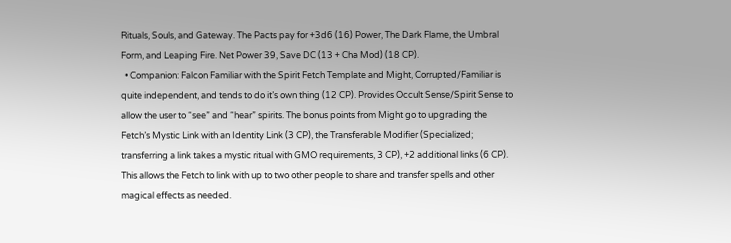Rituals, Souls, and Gateway. The Pacts pay for +3d6 (16) Power, The Dark Flame, the Umbral Form, and Leaping Fire. Net Power 39, Save DC (13 + Cha Mod) (18 CP).
  • Companion: Falcon Familiar with the Spirit Fetch Template and Might, Corrupted/Familiar is quite independent, and tends to do it’s own thing (12 CP). Provides Occult Sense/Spirit Sense to allow the user to “see” and “hear” spirits. The bonus points from Might go to upgrading the Fetch’s Mystic Link with an Identity Link (3 CP), the Transferable Modifier (Specialized; transferring a link takes a mystic ritual with GMO requirements, 3 CP), +2 additional links (6 CP). This allows the Fetch to link with up to two other people to share and transfer spells and other magical effects as needed.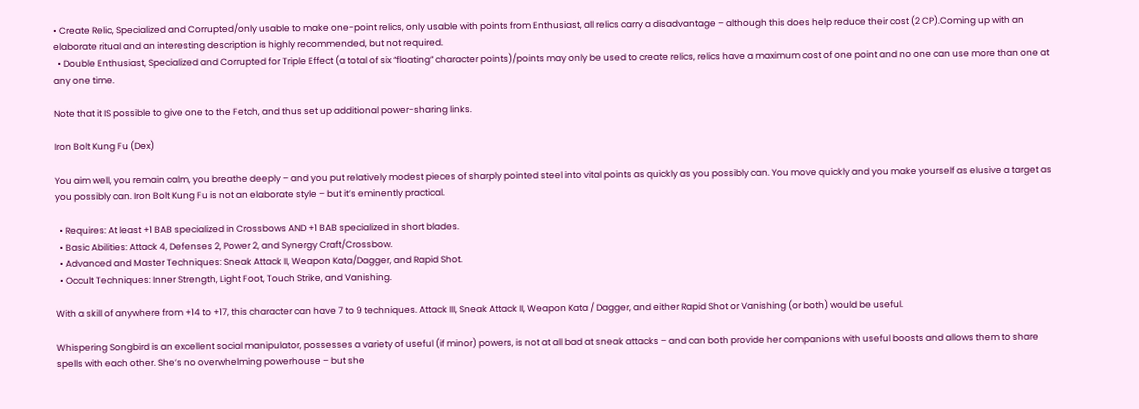• Create Relic, Specialized and Corrupted/only usable to make one-point relics, only usable with points from Enthusiast, all relics carry a disadvantage – although this does help reduce their cost (2 CP).Coming up with an elaborate ritual and an interesting description is highly recommended, but not required.
  • Double Enthusiast, Specialized and Corrupted for Triple Effect (a total of six “floating” character points)/points may only be used to create relics, relics have a maximum cost of one point and no one can use more than one at any one time.

Note that it IS possible to give one to the Fetch, and thus set up additional power-sharing links.

Iron Bolt Kung Fu (Dex)

You aim well, you remain calm, you breathe deeply – and you put relatively modest pieces of sharply pointed steel into vital points as quickly as you possibly can. You move quickly and you make yourself as elusive a target as you possibly can. Iron Bolt Kung Fu is not an elaborate style – but it’s eminently practical.

  • Requires: At least +1 BAB specialized in Crossbows AND +1 BAB specialized in short blades.
  • Basic Abilities: Attack 4, Defenses 2, Power 2, and Synergy Craft/Crossbow.
  • Advanced and Master Techniques: Sneak Attack II, Weapon Kata/Dagger, and Rapid Shot.
  • Occult Techniques: Inner Strength, Light Foot, Touch Strike, and Vanishing.

With a skill of anywhere from +14 to +17, this character can have 7 to 9 techniques. Attack III, Sneak Attack II, Weapon Kata / Dagger, and either Rapid Shot or Vanishing (or both) would be useful.

Whispering Songbird is an excellent social manipulator, possesses a variety of useful (if minor) powers, is not at all bad at sneak attacks – and can both provide her companions with useful boosts and allows them to share spells with each other. She’s no overwhelming powerhouse – but she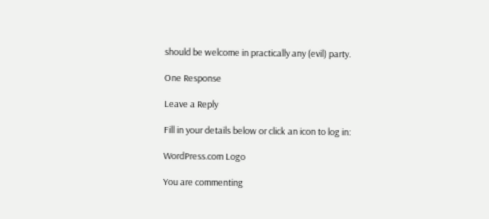should be welcome in practically any (evil) party.

One Response

Leave a Reply

Fill in your details below or click an icon to log in:

WordPress.com Logo

You are commenting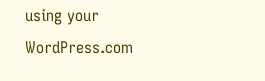using your WordPress.com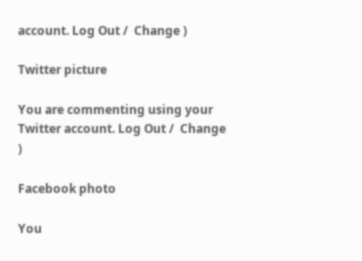account. Log Out /  Change )

Twitter picture

You are commenting using your Twitter account. Log Out /  Change )

Facebook photo

You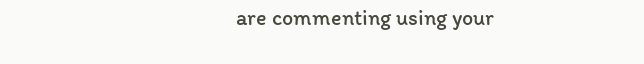are commenting using your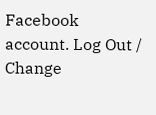Facebook account. Log Out /  Change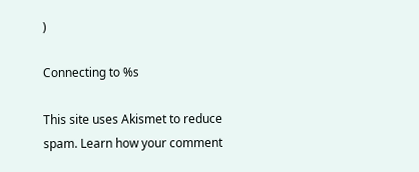)

Connecting to %s

This site uses Akismet to reduce spam. Learn how your comment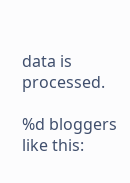data is processed.

%d bloggers like this: